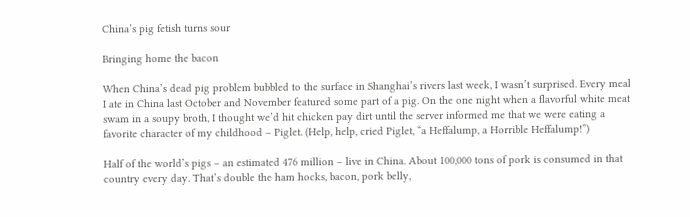China’s pig fetish turns sour

Bringing home the bacon

When China’s dead pig problem bubbled to the surface in Shanghai’s rivers last week, I wasn’t surprised. Every meal I ate in China last October and November featured some part of a pig. On the one night when a flavorful white meat swam in a soupy broth, I thought we’d hit chicken pay dirt until the server informed me that we were eating a favorite character of my childhood – Piglet. (Help, help, cried Piglet, “a Heffalump, a Horrible Heffalump!”)

Half of the world’s pigs – an estimated 476 million – live in China. About 100,000 tons of pork is consumed in that country every day. That’s double the ham hocks, bacon, pork belly,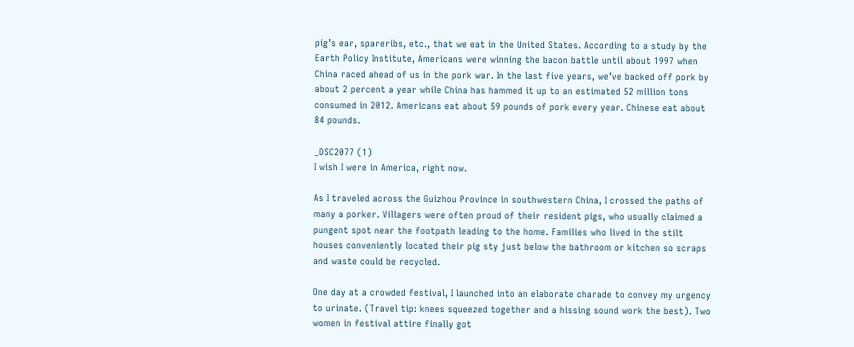pig’s ear, spareribs, etc., that we eat in the United States. According to a study by the Earth Policy Institute, Americans were winning the bacon battle until about 1997 when China raced ahead of us in the pork war. In the last five years, we’ve backed off pork by about 2 percent a year while China has hammed it up to an estimated 52 million tons consumed in 2012. Americans eat about 59 pounds of pork every year. Chinese eat about 84 pounds.

_DSC2077 (1)
I wish I were in America, right now.

As I traveled across the Guizhou Province in southwestern China, I crossed the paths of many a porker. Villagers were often proud of their resident pigs, who usually claimed a pungent spot near the footpath leading to the home. Families who lived in the stilt houses conveniently located their pig sty just below the bathroom or kitchen so scraps and waste could be recycled.

One day at a crowded festival, I launched into an elaborate charade to convey my urgency to urinate. (Travel tip: knees squeezed together and a hissing sound work the best). Two women in festival attire finally got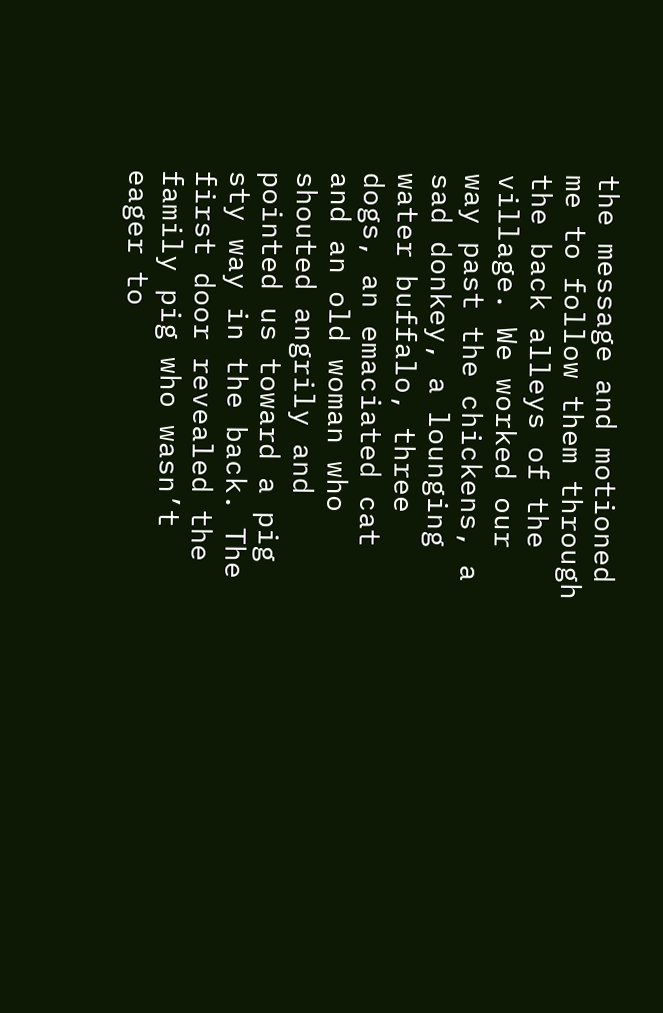the message and motioned me to follow them through the back alleys of the village. We worked our way past the chickens, a sad donkey, a lounging water buffalo, three dogs, an emaciated cat and an old woman who shouted angrily and pointed us toward a pig sty way in the back. The first door revealed the family pig who wasn’t eager to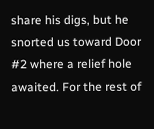share his digs, but he snorted us toward Door #2 where a relief hole awaited. For the rest of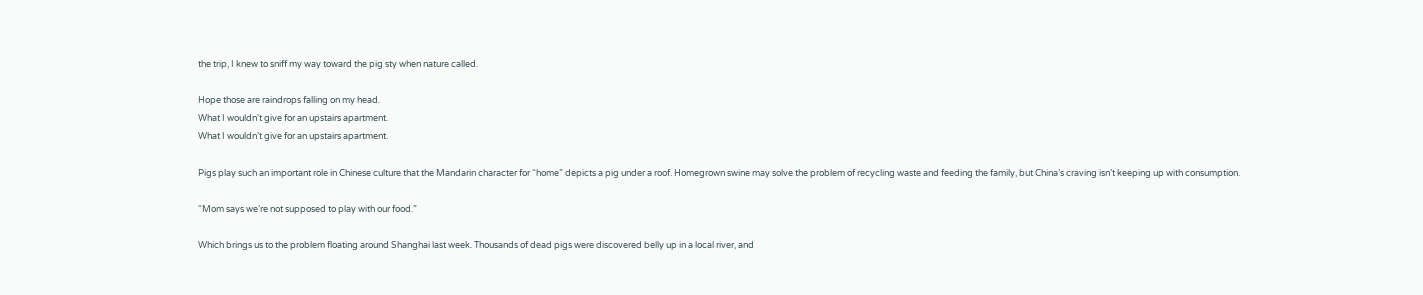the trip, I knew to sniff my way toward the pig sty when nature called.

Hope those are raindrops falling on my head.
What I wouldn't give for an upstairs apartment.
What I wouldn’t give for an upstairs apartment.

Pigs play such an important role in Chinese culture that the Mandarin character for “home” depicts a pig under a roof. Homegrown swine may solve the problem of recycling waste and feeding the family, but China’s craving isn’t keeping up with consumption.

“Mom says we’re not supposed to play with our food.”

Which brings us to the problem floating around Shanghai last week. Thousands of dead pigs were discovered belly up in a local river, and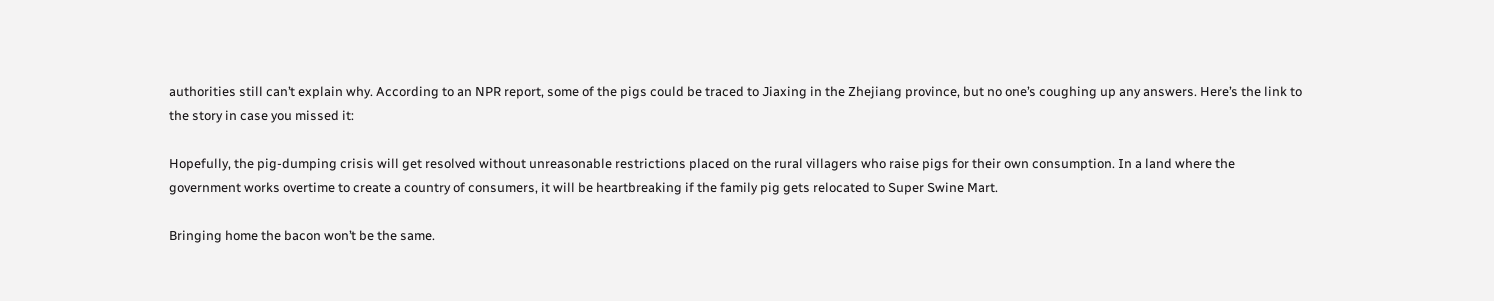authorities still can’t explain why. According to an NPR report, some of the pigs could be traced to Jiaxing in the Zhejiang province, but no one’s coughing up any answers. Here’s the link to the story in case you missed it:

Hopefully, the pig-dumping crisis will get resolved without unreasonable restrictions placed on the rural villagers who raise pigs for their own consumption. In a land where the government works overtime to create a country of consumers, it will be heartbreaking if the family pig gets relocated to Super Swine Mart.

Bringing home the bacon won’t be the same.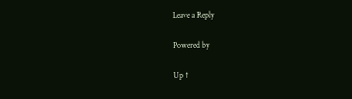Leave a Reply

Powered by

Up ↑